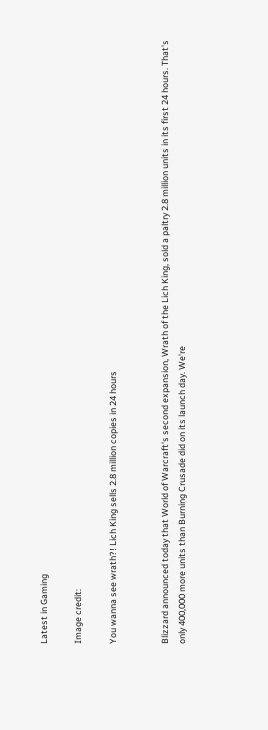Latest in Gaming

Image credit:

You wanna see wrath?! Lich King sells 2.8 million copies in 24 hours


Blizzard announced today that World of Warcraft's second expansion, Wrath of the Lich King, sold a paltry 2.8 million units in its first 24 hours. That's only 400,000 more units than Burning Crusade did on its launch day. We're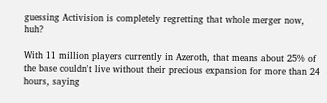guessing Activision is completely regretting that whole merger now, huh?

With 11 million players currently in Azeroth, that means about 25% of the base couldn't live without their precious expansion for more than 24 hours, saying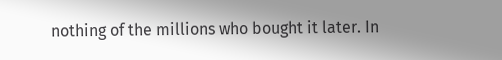nothing of the millions who bought it later. In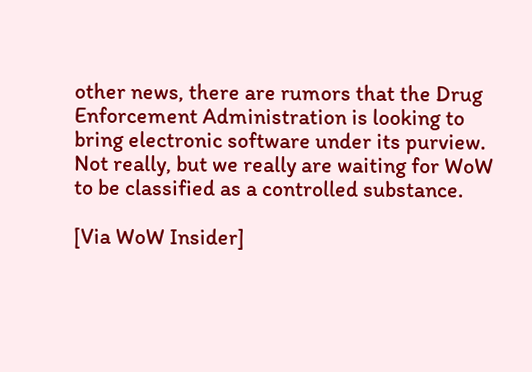other news, there are rumors that the Drug Enforcement Administration is looking to bring electronic software under its purview. Not really, but we really are waiting for WoW to be classified as a controlled substance.

[Via WoW Insider]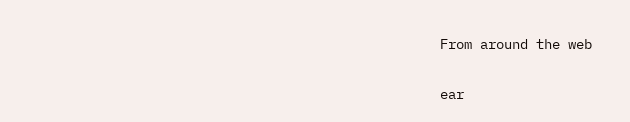From around the web

ear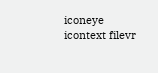iconeye icontext filevr